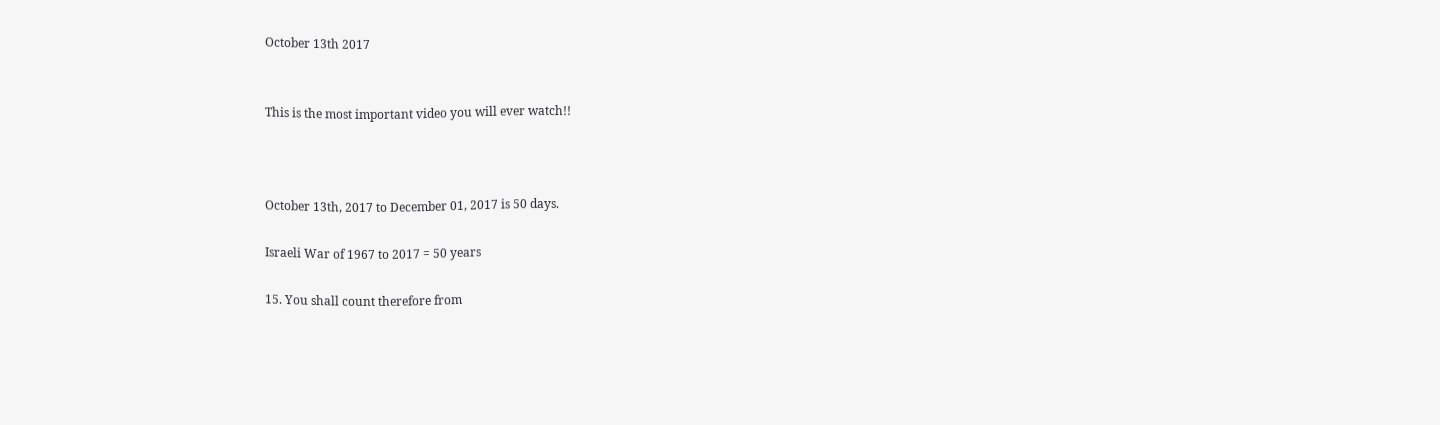October 13th 2017


This is the most important video you will ever watch!!



October 13th, 2017 to December 01, 2017 is 50 days.

Israeli War of 1967 to 2017 = 50 years

15. You shall count therefore from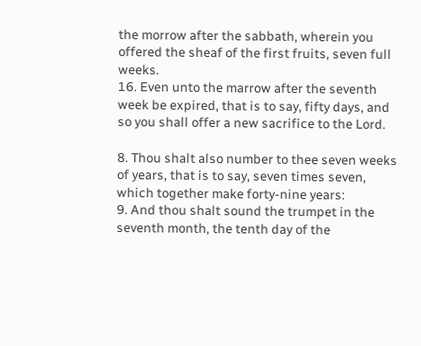the morrow after the sabbath, wherein you offered the sheaf of the first fruits, seven full weeks.
16. Even unto the marrow after the seventh week be expired, that is to say, fifty days, and so you shall offer a new sacrifice to the Lord.

8. Thou shalt also number to thee seven weeks of years, that is to say, seven times seven, which together make forty-nine years:
9. And thou shalt sound the trumpet in the seventh month, the tenth day of the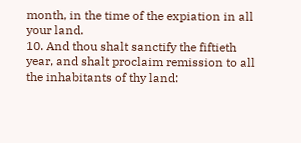month, in the time of the expiation in all your land.
10. And thou shalt sanctify the fiftieth year, and shalt proclaim remission to all the inhabitants of thy land: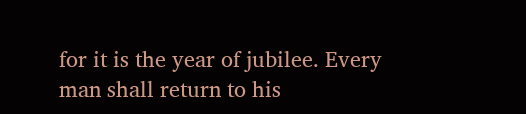for it is the year of jubilee. Every man shall return to his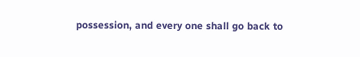possession, and every one shall go back to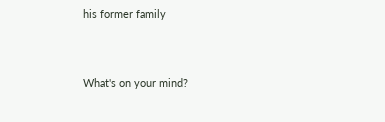his former family



What's on your mind?